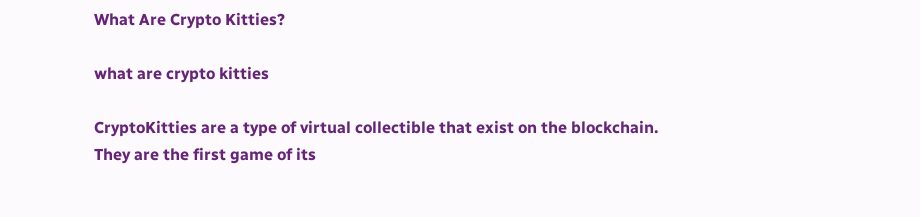What Are Crypto Kitties?

what are crypto kitties

CryptoKitties are a type of virtual collectible that exist on the blockchain. They are the first game of its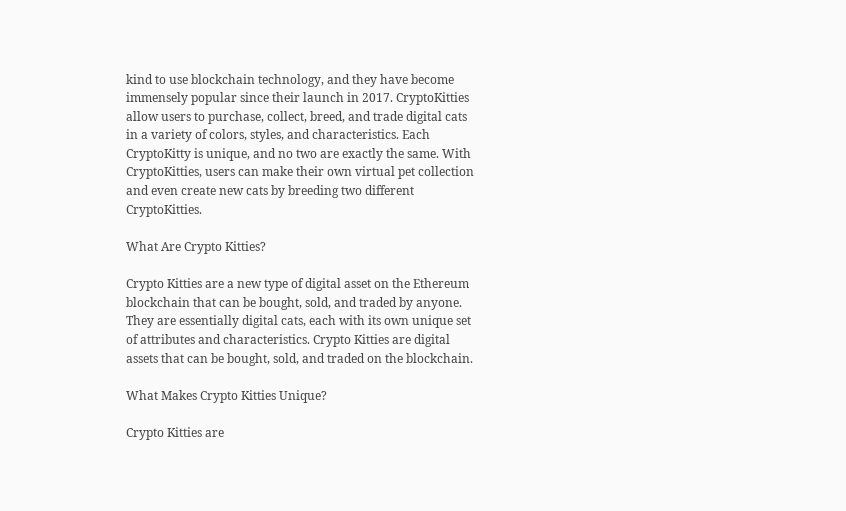kind to use blockchain technology, and they have become immensely popular since their launch in 2017. CryptoKitties allow users to purchase, collect, breed, and trade digital cats in a variety of colors, styles, and characteristics. Each CryptoKitty is unique, and no two are exactly the same. With CryptoKitties, users can make their own virtual pet collection and even create new cats by breeding two different CryptoKitties.

What Are Crypto Kitties?

Crypto Kitties are a new type of digital asset on the Ethereum blockchain that can be bought, sold, and traded by anyone. They are essentially digital cats, each with its own unique set of attributes and characteristics. Crypto Kitties are digital assets that can be bought, sold, and traded on the blockchain.

What Makes Crypto Kitties Unique?

Crypto Kitties are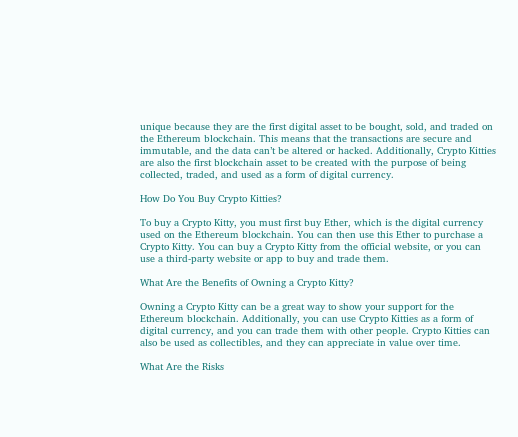unique because they are the first digital asset to be bought, sold, and traded on the Ethereum blockchain. This means that the transactions are secure and immutable, and the data can’t be altered or hacked. Additionally, Crypto Kitties are also the first blockchain asset to be created with the purpose of being collected, traded, and used as a form of digital currency.

How Do You Buy Crypto Kitties?

To buy a Crypto Kitty, you must first buy Ether, which is the digital currency used on the Ethereum blockchain. You can then use this Ether to purchase a Crypto Kitty. You can buy a Crypto Kitty from the official website, or you can use a third-party website or app to buy and trade them.

What Are the Benefits of Owning a Crypto Kitty?

Owning a Crypto Kitty can be a great way to show your support for the Ethereum blockchain. Additionally, you can use Crypto Kitties as a form of digital currency, and you can trade them with other people. Crypto Kitties can also be used as collectibles, and they can appreciate in value over time.

What Are the Risks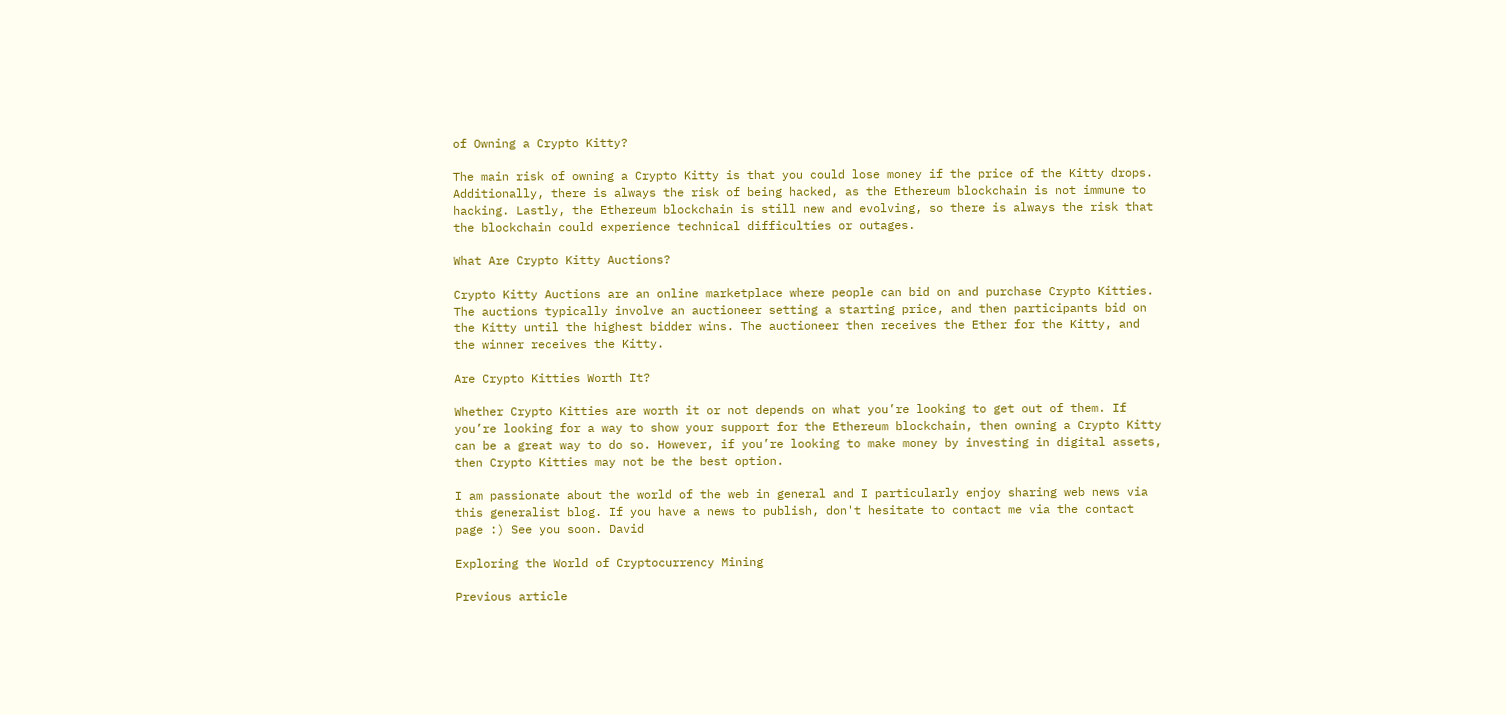of Owning a Crypto Kitty?

The main risk of owning a Crypto Kitty is that you could lose money if the price of the Kitty drops. Additionally, there is always the risk of being hacked, as the Ethereum blockchain is not immune to hacking. Lastly, the Ethereum blockchain is still new and evolving, so there is always the risk that the blockchain could experience technical difficulties or outages.

What Are Crypto Kitty Auctions?

Crypto Kitty Auctions are an online marketplace where people can bid on and purchase Crypto Kitties. The auctions typically involve an auctioneer setting a starting price, and then participants bid on the Kitty until the highest bidder wins. The auctioneer then receives the Ether for the Kitty, and the winner receives the Kitty.

Are Crypto Kitties Worth It?

Whether Crypto Kitties are worth it or not depends on what you’re looking to get out of them. If you’re looking for a way to show your support for the Ethereum blockchain, then owning a Crypto Kitty can be a great way to do so. However, if you’re looking to make money by investing in digital assets, then Crypto Kitties may not be the best option.

I am passionate about the world of the web in general and I particularly enjoy sharing web news via this generalist blog. If you have a news to publish, don't hesitate to contact me via the contact page :) See you soon. David

Exploring the World of Cryptocurrency Mining

Previous article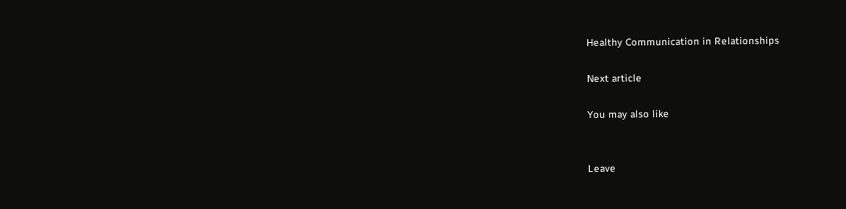Healthy Communication in Relationships

Next article

You may also like


Leave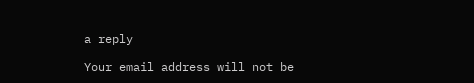a reply

Your email address will not be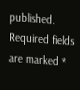published. Required fields are marked *